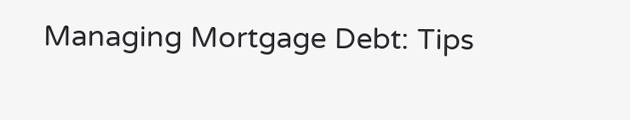Managing Mortgage Debt: Tips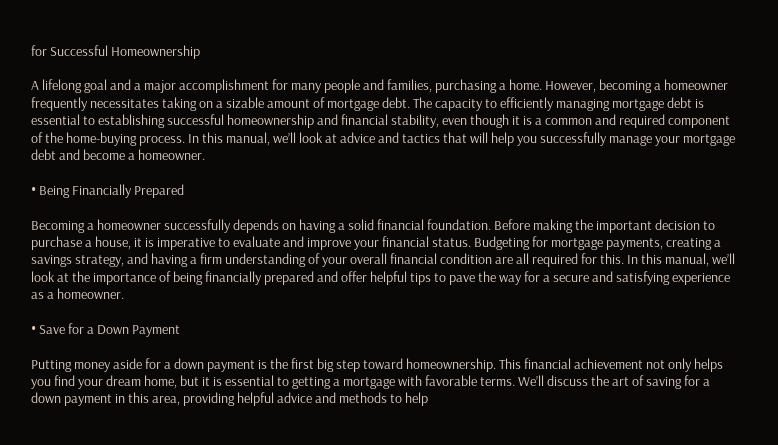for Successful Homeownership

A lifelong goal and a major accomplishment for many people and families, purchasing a home. However, becoming a homeowner frequently necessitates taking on a sizable amount of mortgage debt. The capacity to efficiently managing mortgage debt is essential to establishing successful homeownership and financial stability, even though it is a common and required component of the home-buying process. In this manual, we’ll look at advice and tactics that will help you successfully manage your mortgage debt and become a homeowner.

• Being Financially Prepared

Becoming a homeowner successfully depends on having a solid financial foundation. Before making the important decision to purchase a house, it is imperative to evaluate and improve your financial status. Budgeting for mortgage payments, creating a savings strategy, and having a firm understanding of your overall financial condition are all required for this. In this manual, we’ll look at the importance of being financially prepared and offer helpful tips to pave the way for a secure and satisfying experience as a homeowner.

• Save for a Down Payment

Putting money aside for a down payment is the first big step toward homeownership. This financial achievement not only helps you find your dream home, but it is essential to getting a mortgage with favorable terms. We’ll discuss the art of saving for a down payment in this area, providing helpful advice and methods to help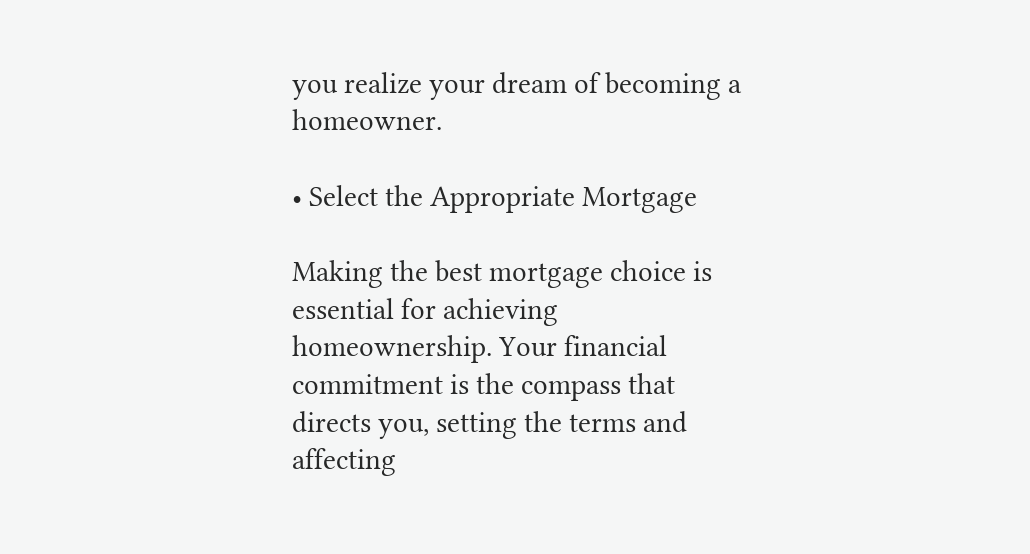you realize your dream of becoming a homeowner.

• Select the Appropriate Mortgage

Making the best mortgage choice is essential for achieving homeownership. Your financial commitment is the compass that directs you, setting the terms and affecting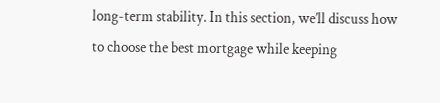long-term stability. In this section, we’ll discuss how to choose the best mortgage while keeping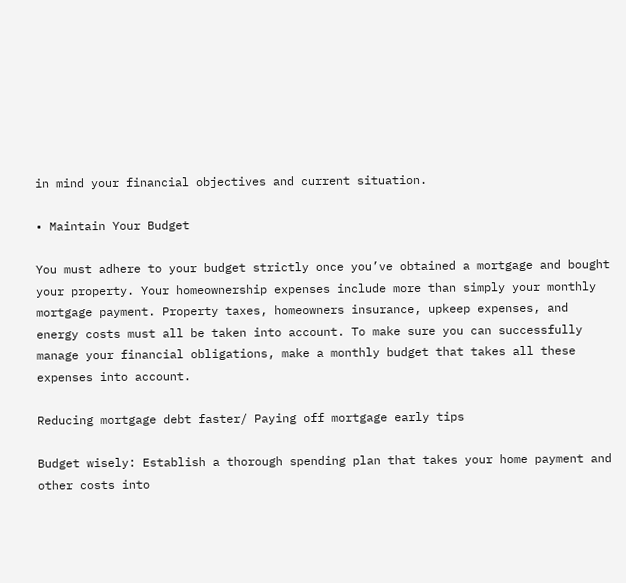in mind your financial objectives and current situation.

• Maintain Your Budget

You must adhere to your budget strictly once you’ve obtained a mortgage and bought your property. Your homeownership expenses include more than simply your monthly mortgage payment. Property taxes, homeowners insurance, upkeep expenses, and energy costs must all be taken into account. To make sure you can successfully manage your financial obligations, make a monthly budget that takes all these expenses into account.

Reducing mortgage debt faster/ Paying off mortgage early tips

Budget wisely: Establish a thorough spending plan that takes your home payment and other costs into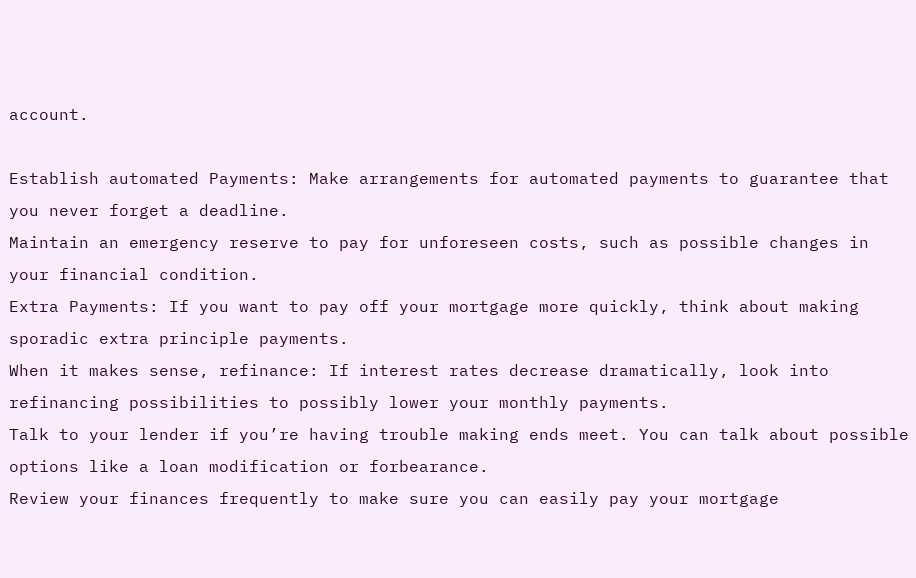account.

Establish automated Payments: Make arrangements for automated payments to guarantee that you never forget a deadline.
Maintain an emergency reserve to pay for unforeseen costs, such as possible changes in your financial condition.
Extra Payments: If you want to pay off your mortgage more quickly, think about making sporadic extra principle payments.
When it makes sense, refinance: If interest rates decrease dramatically, look into refinancing possibilities to possibly lower your monthly payments.
Talk to your lender if you’re having trouble making ends meet. You can talk about possible options like a loan modification or forbearance.
Review your finances frequently to make sure you can easily pay your mortgage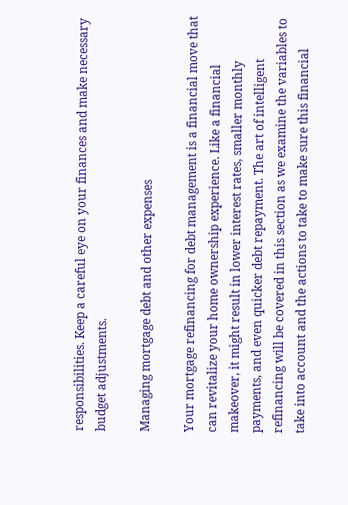responsibilities. Keep a careful eye on your finances and make necessary budget adjustments.

Managing mortgage debt and other expenses

Your mortgage refinancing for debt management is a financial move that can revitalize your home ownership experience. Like a financial makeover, it might result in lower interest rates, smaller monthly payments, and even quicker debt repayment. The art of intelligent refinancing will be covered in this section as we examine the variables to take into account and the actions to take to make sure this financial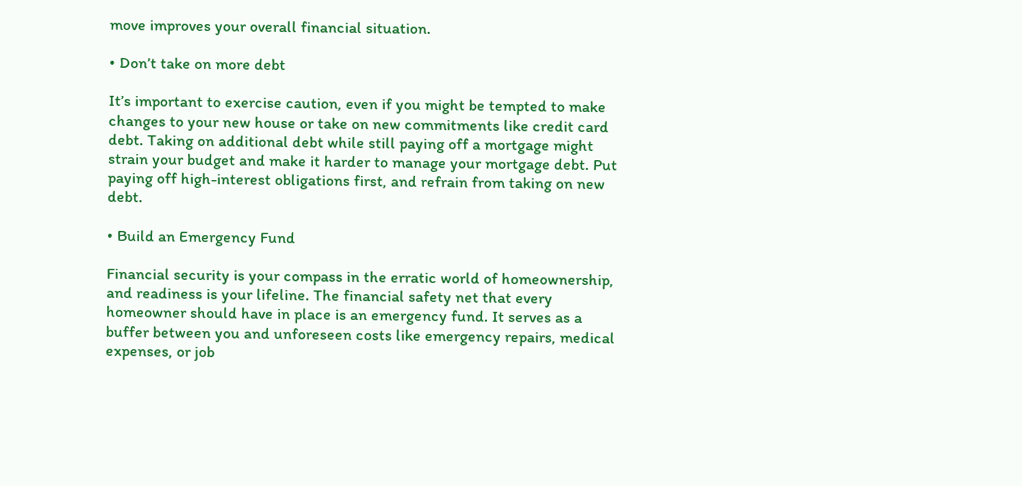move improves your overall financial situation.

• Don’t take on more debt

It’s important to exercise caution, even if you might be tempted to make changes to your new house or take on new commitments like credit card debt. Taking on additional debt while still paying off a mortgage might strain your budget and make it harder to manage your mortgage debt. Put paying off high-interest obligations first, and refrain from taking on new debt.

• Build an Emergency Fund

Financial security is your compass in the erratic world of homeownership, and readiness is your lifeline. The financial safety net that every homeowner should have in place is an emergency fund. It serves as a buffer between you and unforeseen costs like emergency repairs, medical expenses, or job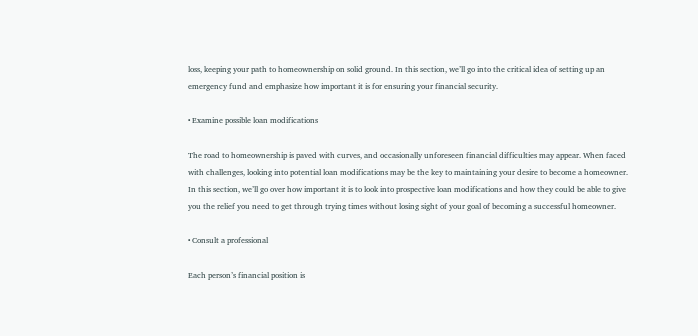loss, keeping your path to homeownership on solid ground. In this section, we’ll go into the critical idea of setting up an emergency fund and emphasize how important it is for ensuring your financial security.

• Examine possible loan modifications

The road to homeownership is paved with curves, and occasionally unforeseen financial difficulties may appear. When faced with challenges, looking into potential loan modifications may be the key to maintaining your desire to become a homeowner. In this section, we’ll go over how important it is to look into prospective loan modifications and how they could be able to give you the relief you need to get through trying times without losing sight of your goal of becoming a successful homeowner.

• Consult a professional

Each person’s financial position is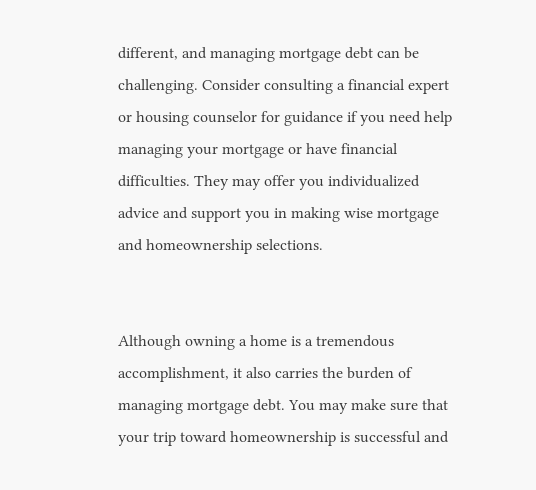different, and managing mortgage debt can be challenging. Consider consulting a financial expert or housing counselor for guidance if you need help managing your mortgage or have financial difficulties. They may offer you individualized advice and support you in making wise mortgage and homeownership selections.


Although owning a home is a tremendous accomplishment, it also carries the burden of managing mortgage debt. You may make sure that your trip toward homeownership is successful and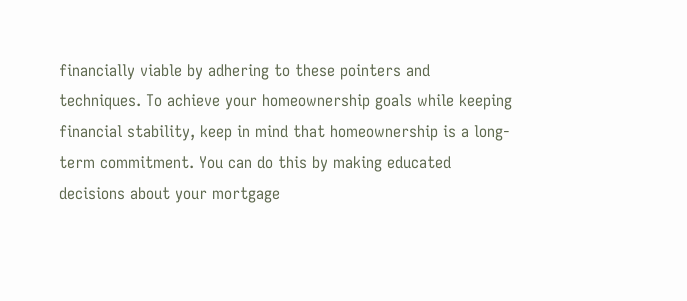financially viable by adhering to these pointers and techniques. To achieve your homeownership goals while keeping financial stability, keep in mind that homeownership is a long-term commitment. You can do this by making educated decisions about your mortgage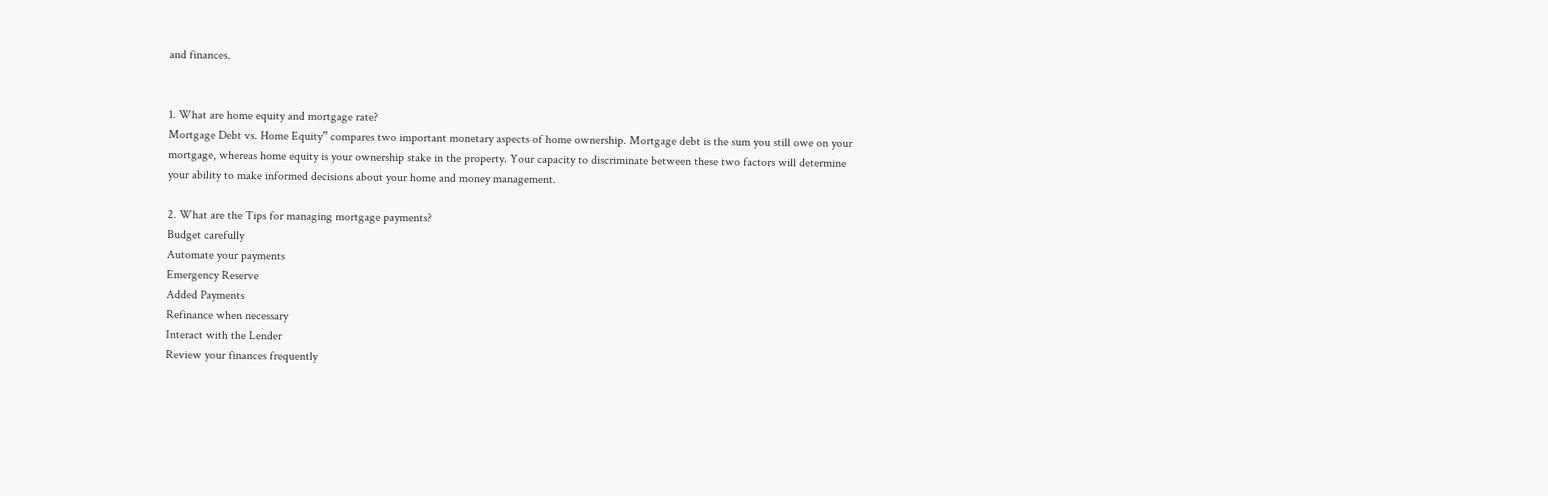and finances.


1. What are home equity and mortgage rate?
Mortgage Debt vs. Home Equity” compares two important monetary aspects of home ownership. Mortgage debt is the sum you still owe on your mortgage, whereas home equity is your ownership stake in the property. Your capacity to discriminate between these two factors will determine your ability to make informed decisions about your home and money management.

2. What are the Tips for managing mortgage payments?
Budget carefully
Automate your payments
Emergency Reserve
Added Payments
Refinance when necessary
Interact with the Lender
Review your finances frequently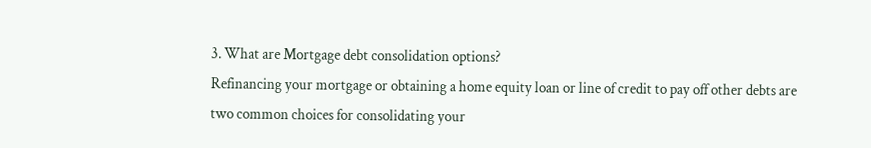3. What are Mortgage debt consolidation options?
Refinancing your mortgage or obtaining a home equity loan or line of credit to pay off other debts are two common choices for consolidating your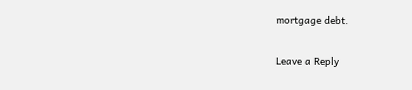mortgage debt.

Leave a Reply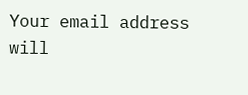Your email address will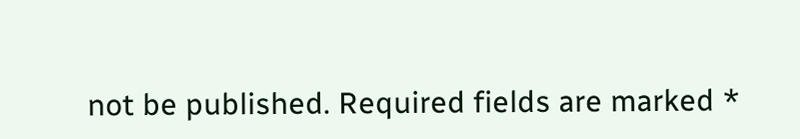not be published. Required fields are marked *